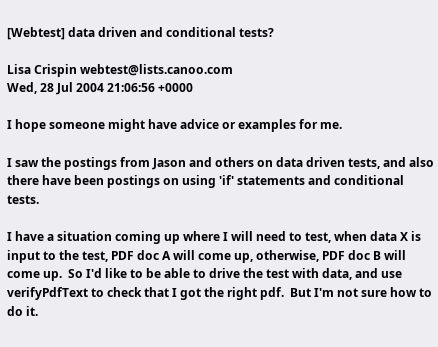[Webtest] data driven and conditional tests?

Lisa Crispin webtest@lists.canoo.com
Wed, 28 Jul 2004 21:06:56 +0000

I hope someone might have advice or examples for me.

I saw the postings from Jason and others on data driven tests, and also there have been postings on using 'if' statements and conditional tests.

I have a situation coming up where I will need to test, when data X is input to the test, PDF doc A will come up, otherwise, PDF doc B will come up.  So I'd like to be able to drive the test with data, and use verifyPdfText to check that I got the right pdf.  But I'm not sure how to do it.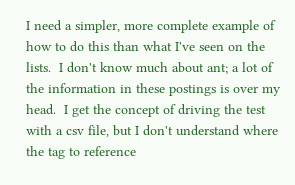I need a simpler, more complete example of how to do this than what I've seen on the lists.  I don't know much about ant; a lot of the information in these postings is over my head.  I get the concept of driving the test with a csv file, but I don't understand where the tag to reference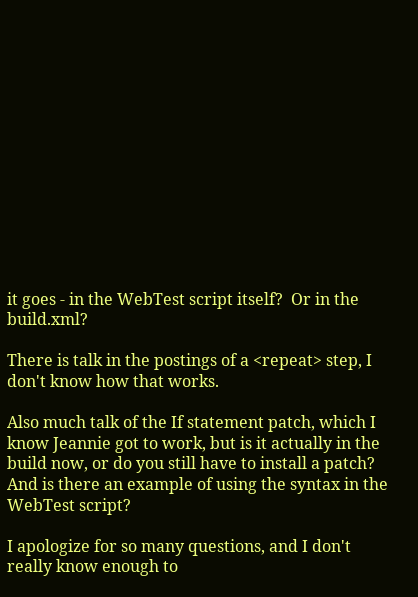it goes - in the WebTest script itself?  Or in the build.xml?

There is talk in the postings of a <repeat> step, I don't know how that works.

Also much talk of the If statement patch, which I know Jeannie got to work, but is it actually in the build now, or do you still have to install a patch?  And is there an example of using the syntax in the WebTest script?

I apologize for so many questions, and I don't really know enough to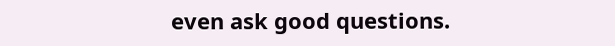even ask good questions.